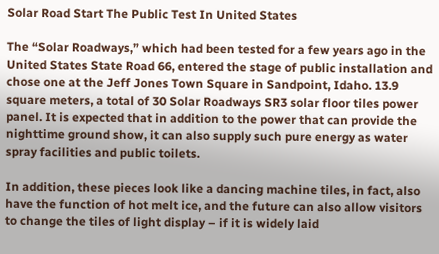Solar Road Start The Public Test In United States

The “Solar Roadways,” which had been tested for a few years ago in the United States State Road 66, entered the stage of public installation and chose one at the Jeff Jones Town Square in Sandpoint, Idaho. 13.9 square meters, a total of 30 Solar Roadways SR3 solar floor tiles power panel. It is expected that in addition to the power that can provide the nighttime ground show, it can also supply such pure energy as water spray facilities and public toilets.

In addition, these pieces look like a dancing machine tiles, in fact, also have the function of hot melt ice, and the future can also allow visitors to change the tiles of light display – if it is widely laid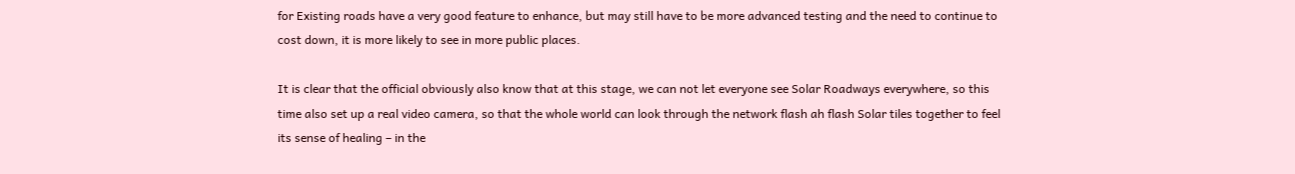for Existing roads have a very good feature to enhance, but may still have to be more advanced testing and the need to continue to cost down, it is more likely to see in more public places.

It is clear that the official obviously also know that at this stage, we can not let everyone see Solar Roadways everywhere, so this time also set up a real video camera, so that the whole world can look through the network flash ah flash Solar tiles together to feel its sense of healing – in the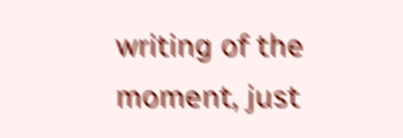writing of the moment, just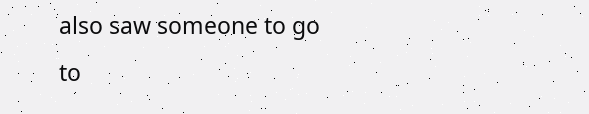also saw someone to go to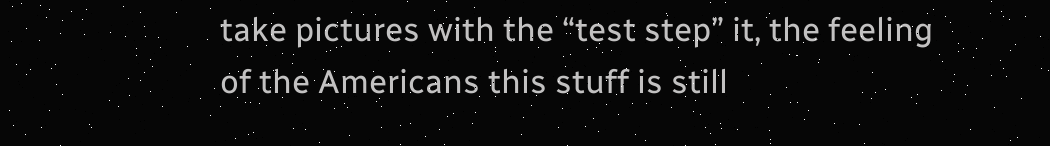take pictures with the “test step” it, the feeling of the Americans this stuff is still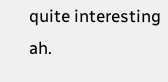quite interesting ah.